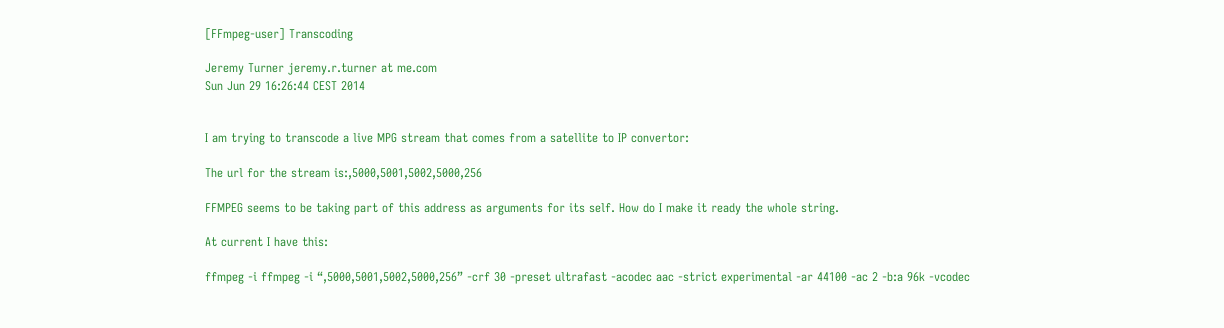[FFmpeg-user] Transcoding

Jeremy Turner jeremy.r.turner at me.com
Sun Jun 29 16:26:44 CEST 2014


I am trying to transcode a live MPG stream that comes from a satellite to IP convertor:

The url for the stream is:,5000,5001,5002,5000,256

FFMPEG seems to be taking part of this address as arguments for its self. How do I make it ready the whole string.

At current I have this:

ffmpeg -i ffmpeg -i “,5000,5001,5002,5000,256” -crf 30 -preset ultrafast -acodec aac -strict experimental -ar 44100 -ac 2 -b:a 96k -vcodec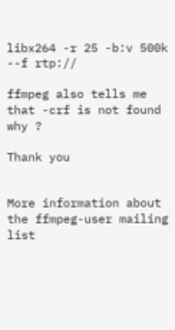libx264 -r 25 -b:v 500k --f rtp://

ffmpeg also tells me that -crf is not found why ?

Thank you


More information about the ffmpeg-user mailing list